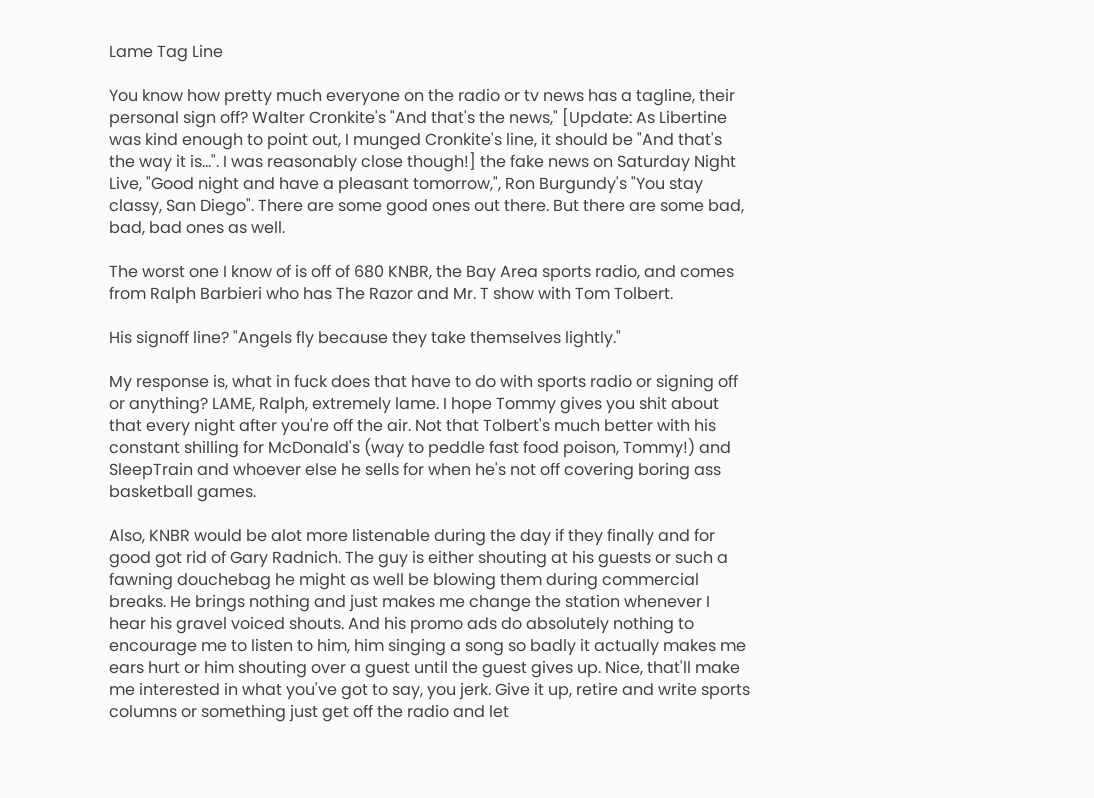Lame Tag Line

You know how pretty much everyone on the radio or tv news has a tagline, their personal sign off? Walter Cronkite's "And that's the news," [Update: As Libertine was kind enough to point out, I munged Cronkite's line, it should be "And that's the way it is...". I was reasonably close though!] the fake news on Saturday Night Live, "Good night and have a pleasant tomorrow,", Ron Burgundy's "You stay classy, San Diego". There are some good ones out there. But there are some bad, bad, bad ones as well.

The worst one I know of is off of 680 KNBR, the Bay Area sports radio, and comes from Ralph Barbieri who has The Razor and Mr. T show with Tom Tolbert.

His signoff line? "Angels fly because they take themselves lightly."

My response is, what in fuck does that have to do with sports radio or signing off or anything? LAME, Ralph, extremely lame. I hope Tommy gives you shit about that every night after you're off the air. Not that Tolbert's much better with his constant shilling for McDonald's (way to peddle fast food poison, Tommy!) and SleepTrain and whoever else he sells for when he's not off covering boring ass basketball games.

Also, KNBR would be alot more listenable during the day if they finally and for good got rid of Gary Radnich. The guy is either shouting at his guests or such a fawning douchebag he might as well be blowing them during commercial breaks. He brings nothing and just makes me change the station whenever I hear his gravel voiced shouts. And his promo ads do absolutely nothing to encourage me to listen to him, him singing a song so badly it actually makes me ears hurt or him shouting over a guest until the guest gives up. Nice, that'll make me interested in what you've got to say, you jerk. Give it up, retire and write sports columns or something just get off the radio and let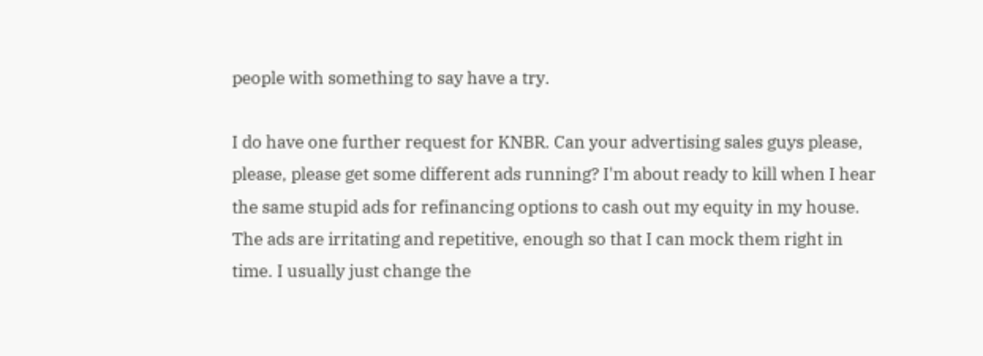people with something to say have a try.

I do have one further request for KNBR. Can your advertising sales guys please, please, please get some different ads running? I'm about ready to kill when I hear the same stupid ads for refinancing options to cash out my equity in my house. The ads are irritating and repetitive, enough so that I can mock them right in time. I usually just change the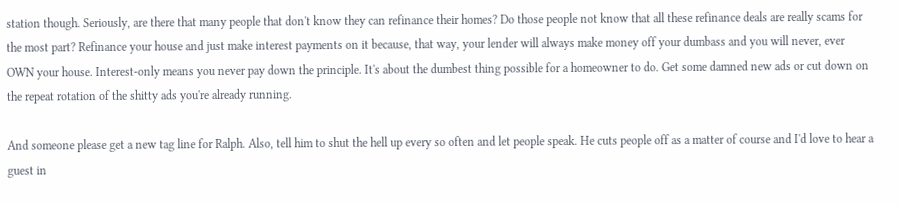station though. Seriously, are there that many people that don't know they can refinance their homes? Do those people not know that all these refinance deals are really scams for the most part? Refinance your house and just make interest payments on it because, that way, your lender will always make money off your dumbass and you will never, ever OWN your house. Interest-only means you never pay down the principle. It's about the dumbest thing possible for a homeowner to do. Get some damned new ads or cut down on the repeat rotation of the shitty ads you're already running.

And someone please get a new tag line for Ralph. Also, tell him to shut the hell up every so often and let people speak. He cuts people off as a matter of course and I'd love to hear a guest in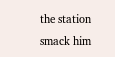the station smack him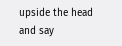upside the head and say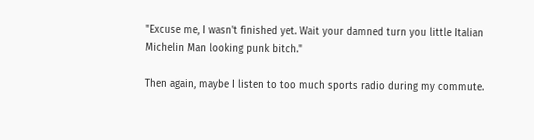"Excuse me, I wasn't finished yet. Wait your damned turn you little Italian Michelin Man looking punk bitch."

Then again, maybe I listen to too much sports radio during my commute.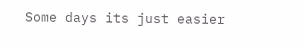Some days its just easier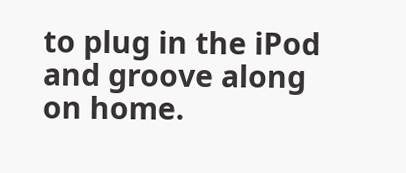to plug in the iPod and groove along on home.